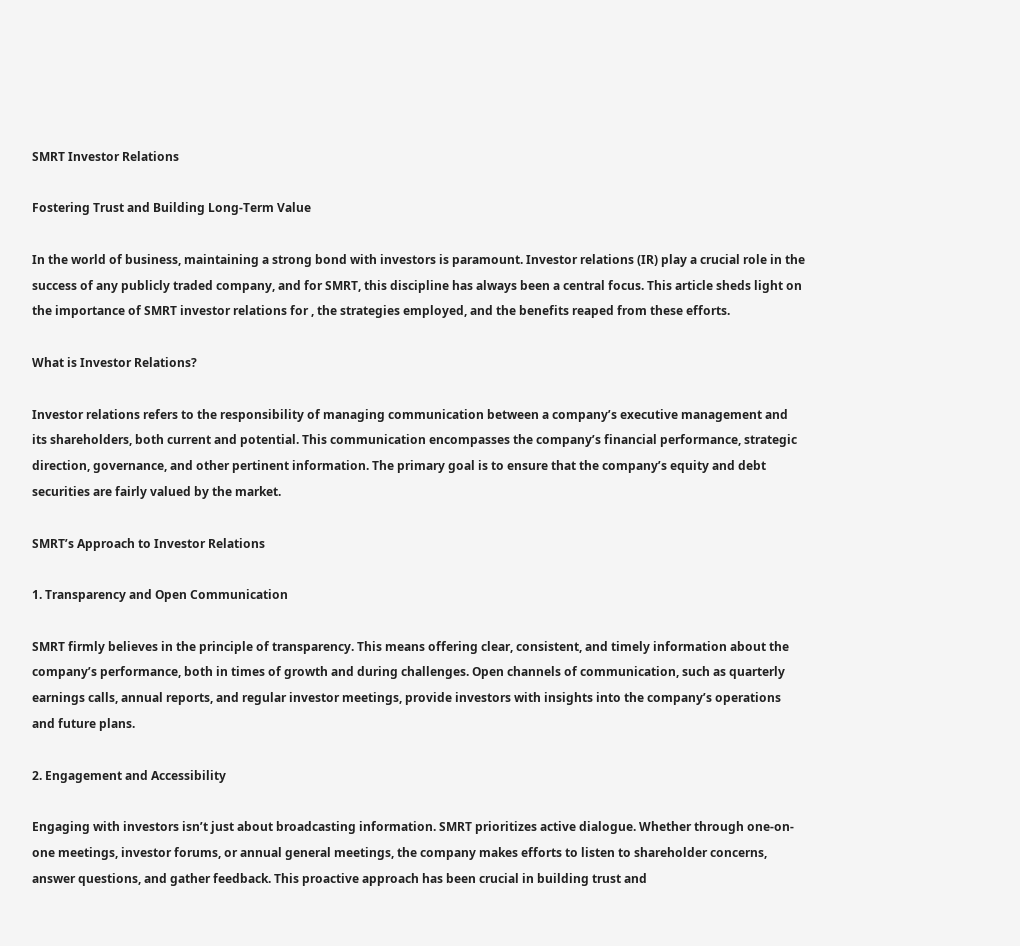SMRT Investor Relations

Fostering Trust and Building Long-Term Value

In the world of business, maintaining a strong bond with investors is paramount. Investor relations (IR) play a crucial role in the success of any publicly traded company, and for SMRT, this discipline has always been a central focus. This article sheds light on the importance of SMRT investor relations for , the strategies employed, and the benefits reaped from these efforts.

What is Investor Relations?

Investor relations refers to the responsibility of managing communication between a company’s executive management and its shareholders, both current and potential. This communication encompasses the company’s financial performance, strategic direction, governance, and other pertinent information. The primary goal is to ensure that the company’s equity and debt securities are fairly valued by the market.

SMRT’s Approach to Investor Relations

1. Transparency and Open Communication

SMRT firmly believes in the principle of transparency. This means offering clear, consistent, and timely information about the company’s performance, both in times of growth and during challenges. Open channels of communication, such as quarterly earnings calls, annual reports, and regular investor meetings, provide investors with insights into the company’s operations and future plans.

2. Engagement and Accessibility

Engaging with investors isn’t just about broadcasting information. SMRT prioritizes active dialogue. Whether through one-on-one meetings, investor forums, or annual general meetings, the company makes efforts to listen to shareholder concerns, answer questions, and gather feedback. This proactive approach has been crucial in building trust and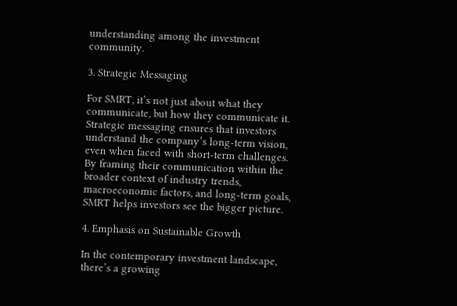understanding among the investment community.

3. Strategic Messaging

For SMRT, it’s not just about what they communicate, but how they communicate it. Strategic messaging ensures that investors understand the company’s long-term vision, even when faced with short-term challenges. By framing their communication within the broader context of industry trends, macroeconomic factors, and long-term goals, SMRT helps investors see the bigger picture.

4. Emphasis on Sustainable Growth

In the contemporary investment landscape, there’s a growing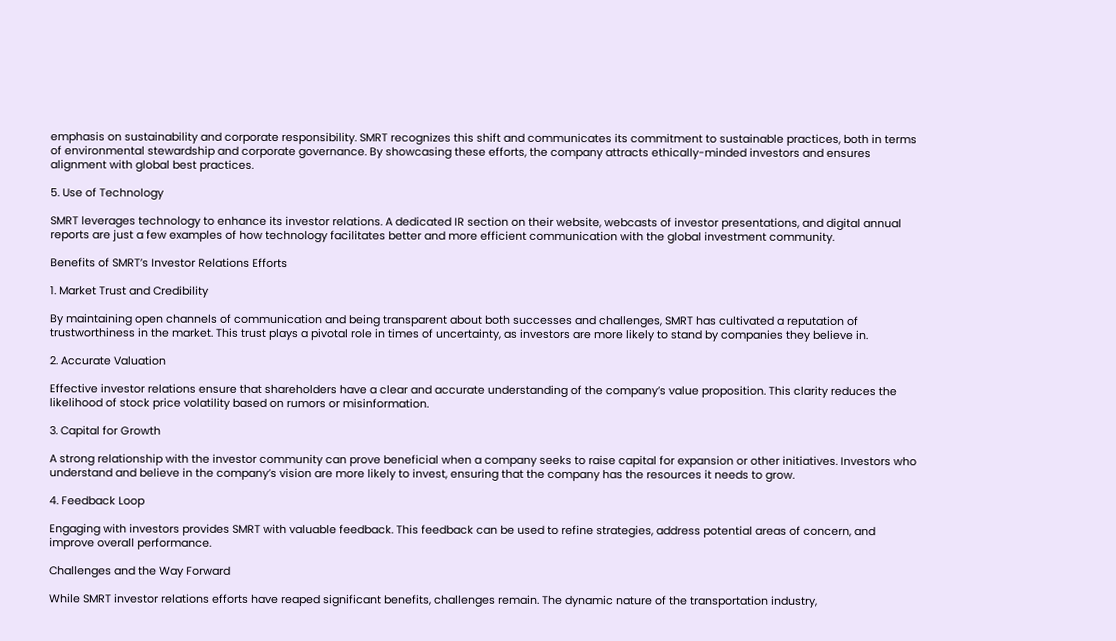emphasis on sustainability and corporate responsibility. SMRT recognizes this shift and communicates its commitment to sustainable practices, both in terms of environmental stewardship and corporate governance. By showcasing these efforts, the company attracts ethically-minded investors and ensures alignment with global best practices.

5. Use of Technology

SMRT leverages technology to enhance its investor relations. A dedicated IR section on their website, webcasts of investor presentations, and digital annual reports are just a few examples of how technology facilitates better and more efficient communication with the global investment community.

Benefits of SMRT’s Investor Relations Efforts

1. Market Trust and Credibility

By maintaining open channels of communication and being transparent about both successes and challenges, SMRT has cultivated a reputation of trustworthiness in the market. This trust plays a pivotal role in times of uncertainty, as investors are more likely to stand by companies they believe in.

2. Accurate Valuation

Effective investor relations ensure that shareholders have a clear and accurate understanding of the company’s value proposition. This clarity reduces the likelihood of stock price volatility based on rumors or misinformation.

3. Capital for Growth

A strong relationship with the investor community can prove beneficial when a company seeks to raise capital for expansion or other initiatives. Investors who understand and believe in the company’s vision are more likely to invest, ensuring that the company has the resources it needs to grow.

4. Feedback Loop

Engaging with investors provides SMRT with valuable feedback. This feedback can be used to refine strategies, address potential areas of concern, and improve overall performance.

Challenges and the Way Forward

While SMRT investor relations efforts have reaped significant benefits, challenges remain. The dynamic nature of the transportation industry,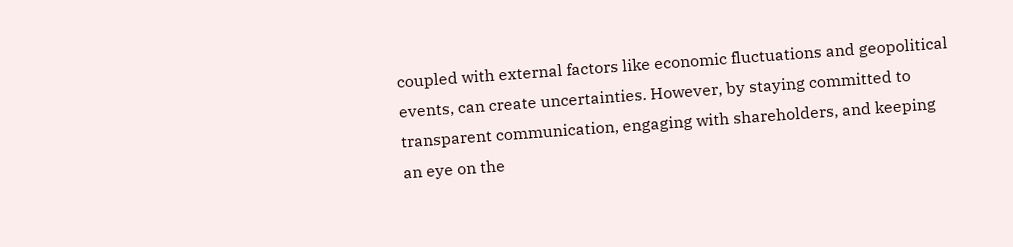coupled with external factors like economic fluctuations and geopolitical events, can create uncertainties. However, by staying committed to transparent communication, engaging with shareholders, and keeping an eye on the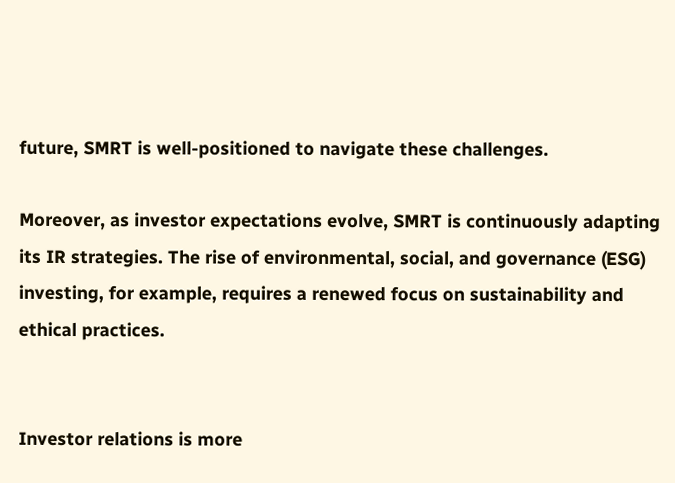future, SMRT is well-positioned to navigate these challenges.

Moreover, as investor expectations evolve, SMRT is continuously adapting its IR strategies. The rise of environmental, social, and governance (ESG) investing, for example, requires a renewed focus on sustainability and ethical practices.


Investor relations is more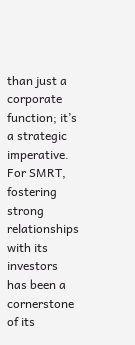than just a corporate function; it’s a strategic imperative. For SMRT, fostering strong relationships with its investors has been a cornerstone of its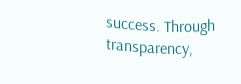success. Through transparency,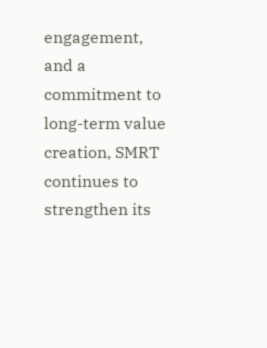engagement, and a commitment to long-term value creation, SMRT continues to strengthen its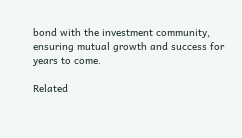bond with the investment community, ensuring mutual growth and success for years to come.

Related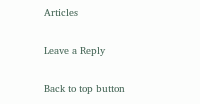Articles

Leave a Reply

Back to top button